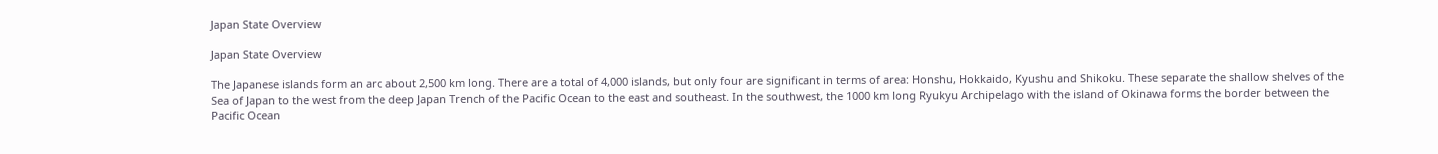Japan State Overview

Japan State Overview

The Japanese islands form an arc about 2,500 km long. There are a total of 4,000 islands, but only four are significant in terms of area: Honshu, Hokkaido, Kyushu and Shikoku. These separate the shallow shelves of the Sea of Japan to the west from the deep Japan Trench of the Pacific Ocean to the east and southeast. In the southwest, the 1000 km long Ryukyu Archipelago with the island of Okinawa forms the border between the Pacific Ocean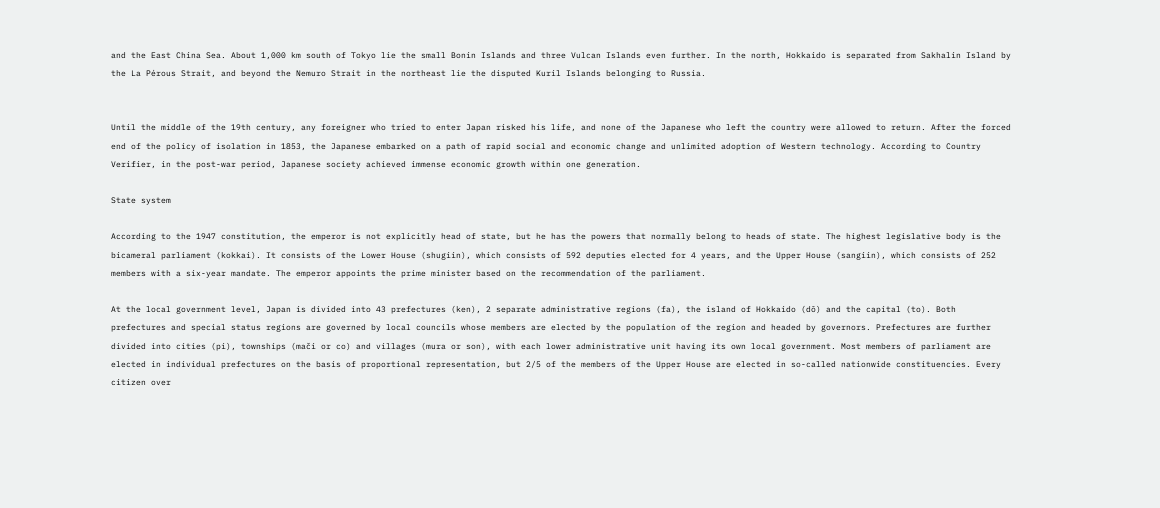and the East China Sea. About 1,000 km south of Tokyo lie the small Bonin Islands and three Vulcan Islands even further. In the north, Hokkaido is separated from Sakhalin Island by the La Pérous Strait, and beyond the Nemuro Strait in the northeast lie the disputed Kuril Islands belonging to Russia.


Until the middle of the 19th century, any foreigner who tried to enter Japan risked his life, and none of the Japanese who left the country were allowed to return. After the forced end of the policy of isolation in 1853, the Japanese embarked on a path of rapid social and economic change and unlimited adoption of Western technology. According to Country Verifier, in the post-war period, Japanese society achieved immense economic growth within one generation.

State system

According to the 1947 constitution, the emperor is not explicitly head of state, but he has the powers that normally belong to heads of state. The highest legislative body is the bicameral parliament (kokkai). It consists of the Lower House (shugiin), which consists of 592 deputies elected for 4 years, and the Upper House (sangiin), which consists of 252 members with a six-year mandate. The emperor appoints the prime minister based on the recommendation of the parliament.

At the local government level, Japan is divided into 43 prefectures (ken), 2 separate administrative regions (fa), the island of Hokkaido (dō) and the capital (to). Both prefectures and special status regions are governed by local councils whose members are elected by the population of the region and headed by governors. Prefectures are further divided into cities (pi), townships (mači or co) and villages (mura or son), with each lower administrative unit having its own local government. Most members of parliament are elected in individual prefectures on the basis of proportional representation, but 2/5 of the members of the Upper House are elected in so-called nationwide constituencies. Every citizen over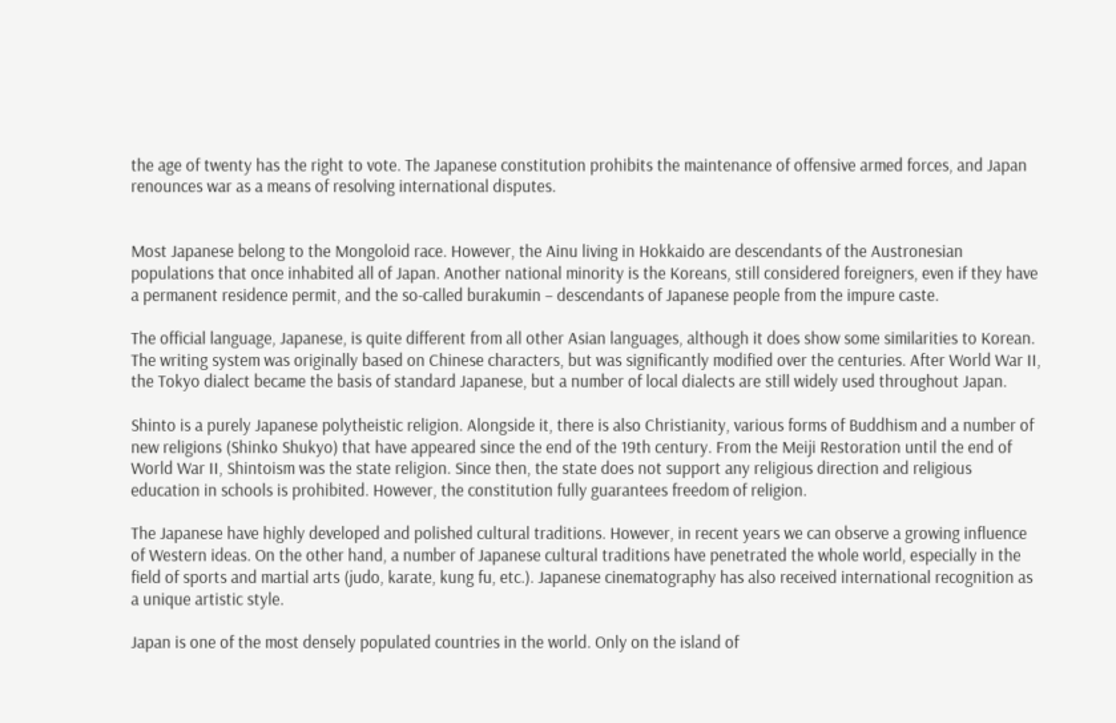the age of twenty has the right to vote. The Japanese constitution prohibits the maintenance of offensive armed forces, and Japan renounces war as a means of resolving international disputes.


Most Japanese belong to the Mongoloid race. However, the Ainu living in Hokkaido are descendants of the Austronesian populations that once inhabited all of Japan. Another national minority is the Koreans, still considered foreigners, even if they have a permanent residence permit, and the so-called burakumin – descendants of Japanese people from the impure caste.

The official language, Japanese, is quite different from all other Asian languages, although it does show some similarities to Korean. The writing system was originally based on Chinese characters, but was significantly modified over the centuries. After World War II, the Tokyo dialect became the basis of standard Japanese, but a number of local dialects are still widely used throughout Japan.

Shinto is a purely Japanese polytheistic religion. Alongside it, there is also Christianity, various forms of Buddhism and a number of new religions (Shinko Shukyo) that have appeared since the end of the 19th century. From the Meiji Restoration until the end of World War II, Shintoism was the state religion. Since then, the state does not support any religious direction and religious education in schools is prohibited. However, the constitution fully guarantees freedom of religion.

The Japanese have highly developed and polished cultural traditions. However, in recent years we can observe a growing influence of Western ideas. On the other hand, a number of Japanese cultural traditions have penetrated the whole world, especially in the field of sports and martial arts (judo, karate, kung fu, etc.). Japanese cinematography has also received international recognition as a unique artistic style.

Japan is one of the most densely populated countries in the world. Only on the island of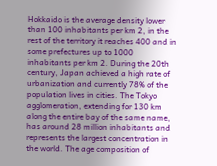Hokkaido is the average density lower than 100 inhabitants per km 2, in the rest of the territory it reaches 400 and in some prefectures up to 1000 inhabitants per km 2. During the 20th century, Japan achieved a high rate of urbanization and currently 78% of the population lives in cities. The Tokyo agglomeration, extending for 130 km along the entire bay of the same name, has around 28 million inhabitants and represents the largest concentration in the world. The age composition of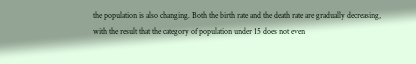the population is also changing. Both the birth rate and the death rate are gradually decreasing, with the result that the category of population under 15 does not even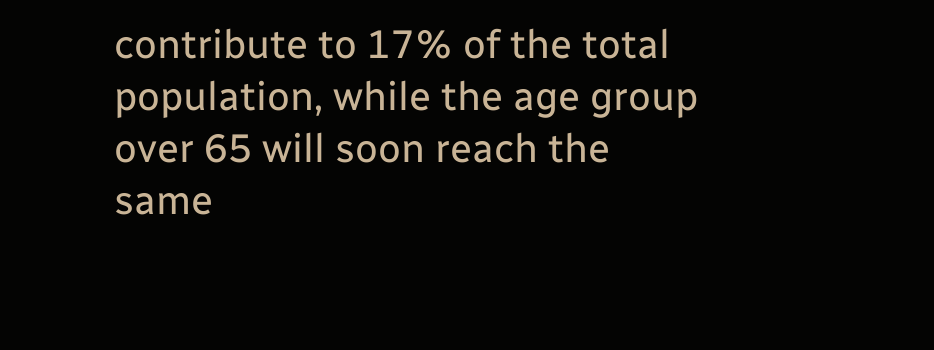contribute to 17% of the total population, while the age group over 65 will soon reach the same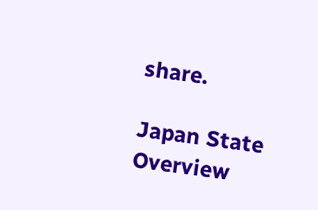share.

Japan State Overview